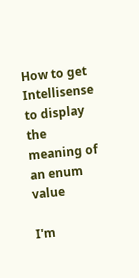How to get Intellisense to display the meaning of an enum value

I'm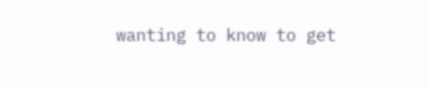wanting to know to get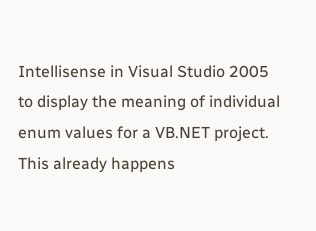Intellisense in Visual Studio 2005 to display the meaning of individual enum values for a VB.NET project. This already happens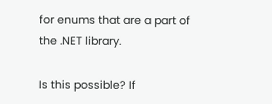for enums that are a part of the .NET library.

Is this possible? If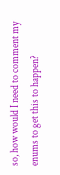so, how would I need to comment my enums to get this to happen?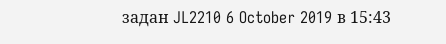задан JL2210 6 October 2019 в 15:43